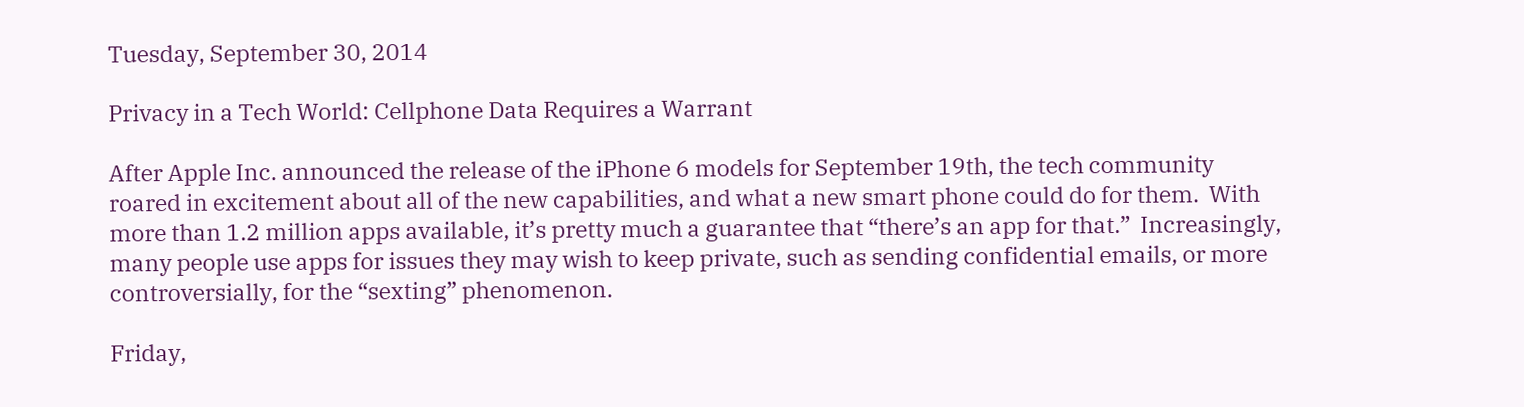Tuesday, September 30, 2014

Privacy in a Tech World: Cellphone Data Requires a Warrant

After Apple Inc. announced the release of the iPhone 6 models for September 19th, the tech community roared in excitement about all of the new capabilities, and what a new smart phone could do for them.  With more than 1.2 million apps available, it’s pretty much a guarantee that “there’s an app for that.”  Increasingly, many people use apps for issues they may wish to keep private, such as sending confidential emails, or more controversially, for the “sexting” phenomenon.

Friday,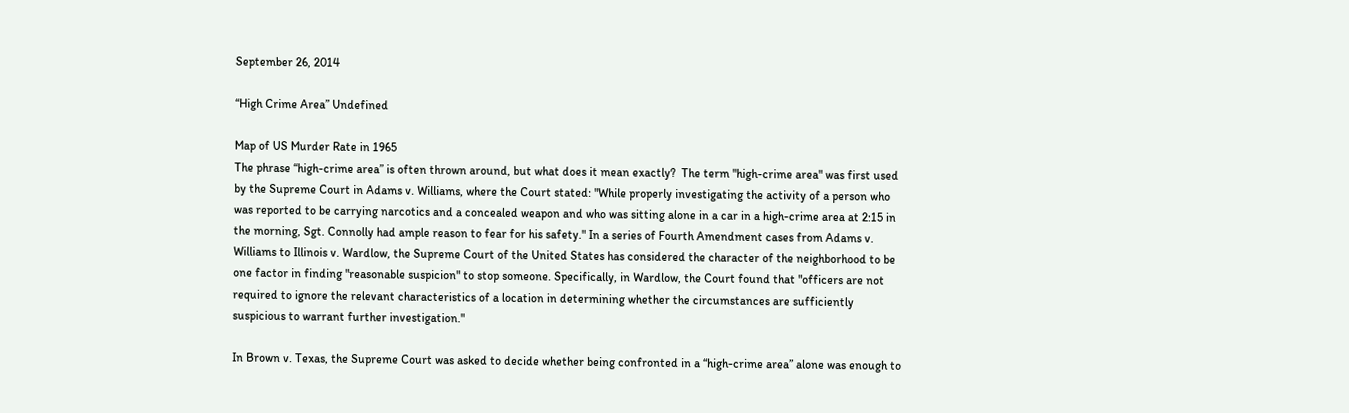September 26, 2014

“High Crime Area” Undefined

Map of US Murder Rate in 1965
The phrase “high-crime area” is often thrown around, but what does it mean exactly?  The term "high-crime area" was first used by the Supreme Court in Adams v. Williams, where the Court stated: "While properly investigating the activity of a person who was reported to be carrying narcotics and a concealed weapon and who was sitting alone in a car in a high-crime area at 2:15 in the morning, Sgt. Connolly had ample reason to fear for his safety." In a series of Fourth Amendment cases from Adams v. Williams to Illinois v. Wardlow, the Supreme Court of the United States has considered the character of the neighborhood to be one factor in finding "reasonable suspicion" to stop someone. Specifically, in Wardlow, the Court found that "officers are not required to ignore the relevant characteristics of a location in determining whether the circumstances are sufficiently suspicious to warrant further investigation."

In Brown v. Texas, the Supreme Court was asked to decide whether being confronted in a “high-crime area” alone was enough to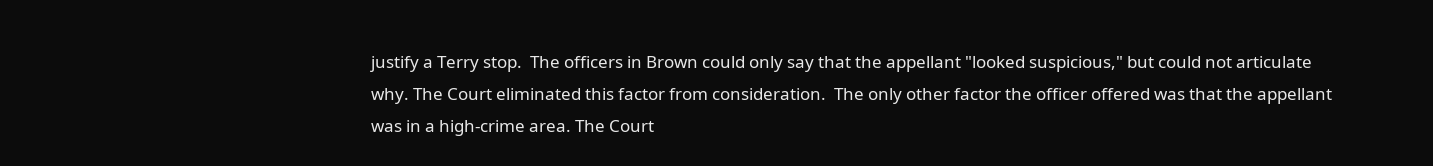justify a Terry stop.  The officers in Brown could only say that the appellant "looked suspicious," but could not articulate why. The Court eliminated this factor from consideration.  The only other factor the officer offered was that the appellant was in a high-crime area. The Court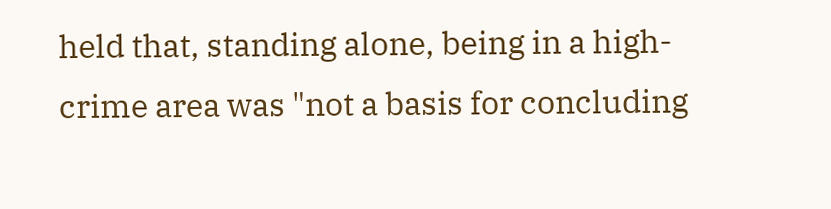held that, standing alone, being in a high-crime area was "not a basis for concluding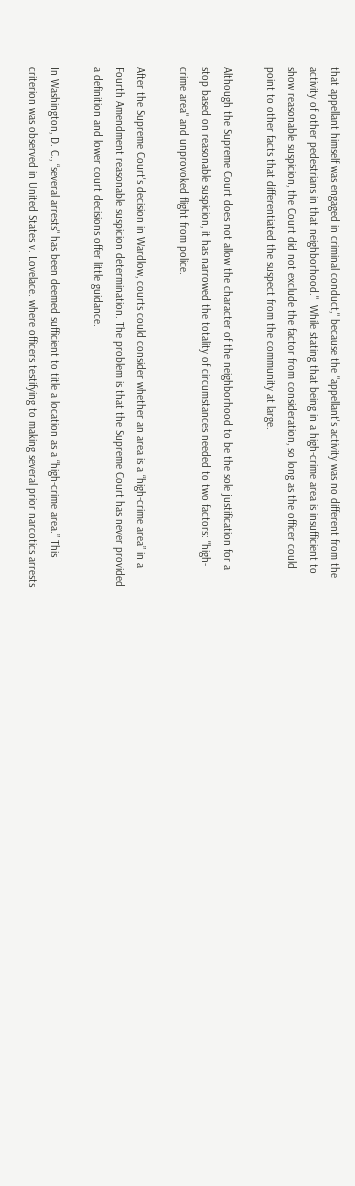that appellant himself was engaged in criminal conduct," because the "appellant's activity was no different from the activity of other pedestrians in that neighborhood."  While stating that being in a high-crime area is insufficient to show reasonable suspicion, the Court did not exclude the factor from consideration, so long as the officer could point to other facts that differentiated the suspect from the community at large.

Although the Supreme Court does not allow the character of the neighborhood to be the sole justification for a stop based on reasonable suspicion, it has narrowed the totality of circumstances needed to two factors: "high-crime area" and unprovoked flight from police.

After the Supreme Court's decision in Wardlow, courts could consider whether an area is a “high-crime area” in a Fourth Amendment reasonable suspicion determination. The problem is that the Supreme Court has never provided a definition and lower court decisions offer little guidance.

In Washington, D. C., “several arrests" has been deemed sufficient to title a location as a “high-crime area.” This criterion was observed in United States v. Lovelace. where officers testifying to making several prior narcotics arrests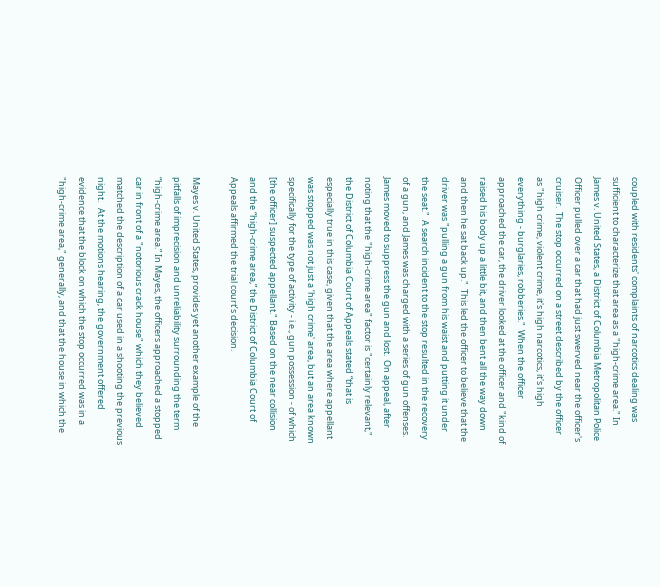coupled with residents' complaints of narcotics dealing was sufficient to characterize that area as a "high-crime area." In James v. United States, a District of Columbia Metropolitan Police Officer pulled over a car that had just swerved near the officer's cruiser.  The stop occurred on a street described by the officer as "high crime, violent crime, it's high narcotics, it's high everything - burglaries, robberies."  When the officer approached the car, the driver looked at the officer and "kind of raised his body up a little bit, and then bent all the way down and then he sat back up."  This led the officer to believe that the driver was "pulling a gun from his waist and putting it under the seat."  A search incident to the stop resulted in the recovery of a gun, and James was charged with a series of gun offenses.  James moved to suppress the gun and lost.  On appeal, after noting that the "high-crime area" factor is "certainly relevant," the District of Columbia Court of Appeals stated “that is especially true in this case, given that the area where appellant was stopped was not just a ‘high crime' area, but an area known specifically for the type of activity - i.e., gun possession - of which [the officer] suspected appellant." Based on the near collision and the “high-crime area,” the District of Columbia Court of Appeals affirmed the trial court’s decision.

Mayes v. United States, provides yet another example of the pitfalls of imprecision and unreliability surrounding the term “high-crime area.” In Mayes, the officers approached a stopped car in front of a "notorious crack house" which they believed matched the description of a car used in a shooting the previous night.   At the motions hearing, the government offered evidence that the block on which the stop occurred was in a "high-crime area," generally, and that the house in which the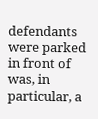defendants were parked in front of was, in particular, a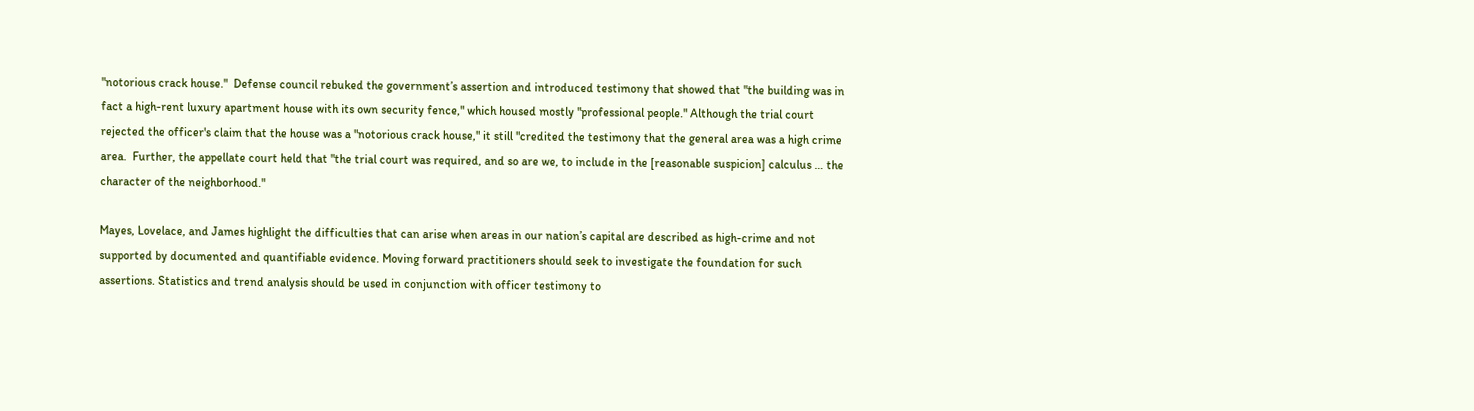"notorious crack house."  Defense council rebuked the government’s assertion and introduced testimony that showed that "the building was in fact a high-rent luxury apartment house with its own security fence," which housed mostly "professional people." Although the trial court rejected the officer's claim that the house was a "notorious crack house," it still "credited the testimony that the general area was a high crime area.  Further, the appellate court held that "the trial court was required, and so are we, to include in the [reasonable suspicion] calculus … the character of the neighborhood."

Mayes, Lovelace, and James highlight the difficulties that can arise when areas in our nation’s capital are described as high-crime and not supported by documented and quantifiable evidence. Moving forward practitioners should seek to investigate the foundation for such assertions. Statistics and trend analysis should be used in conjunction with officer testimony to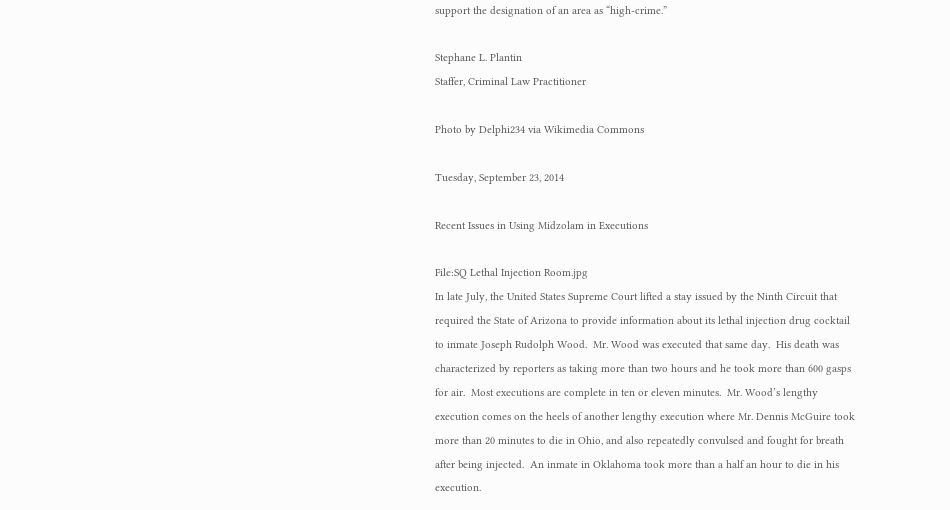support the designation of an area as “high-crime.”

Stephane L. Plantin
Staffer, Criminal Law Practitioner

Photo by Delphi234 via Wikimedia Commons

Tuesday, September 23, 2014

Recent Issues in Using Midzolam in Executions

File:SQ Lethal Injection Room.jpg
In late July, the United States Supreme Court lifted a stay issued by the Ninth Circuit that required the State of Arizona to provide information about its lethal injection drug cocktail to inmate Joseph Rudolph Wood.  Mr. Wood was executed that same day.  His death was characterized by reporters as taking more than two hours and he took more than 600 gasps for air.  Most executions are complete in ten or eleven minutes.  Mr. Wood’s lengthy execution comes on the heels of another lengthy execution where Mr. Dennis McGuire took more than 20 minutes to die in Ohio, and also repeatedly convulsed and fought for breath after being injected.  An inmate in Oklahoma took more than a half an hour to die in his execution.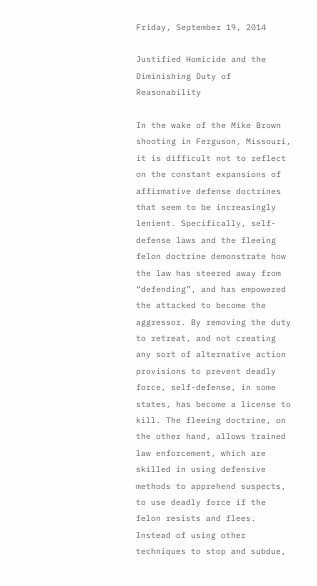Friday, September 19, 2014

Justified Homicide and the Diminishing Duty of Reasonability

In the wake of the Mike Brown shooting in Ferguson, Missouri, it is difficult not to reflect on the constant expansions of affirmative defense doctrines that seem to be increasingly lenient. Specifically, self-defense laws and the fleeing felon doctrine demonstrate how the law has steered away from “defending”, and has empowered the attacked to become the aggressor. By removing the duty to retreat, and not creating any sort of alternative action provisions to prevent deadly force, self-defense, in some states, has become a license to kill. The fleeing doctrine, on the other hand, allows trained law enforcement, which are skilled in using defensive methods to apprehend suspects, to use deadly force if the felon resists and flees. Instead of using other techniques to stop and subdue,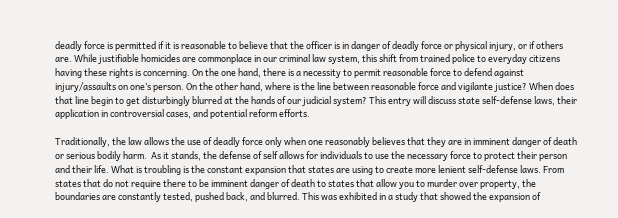deadly force is permitted if it is reasonable to believe that the officer is in danger of deadly force or physical injury, or if others are. While justifiable homicides are commonplace in our criminal law system, this shift from trained police to everyday citizens having these rights is concerning. On the one hand, there is a necessity to permit reasonable force to defend against injury/assaults on one’s person. On the other hand, where is the line between reasonable force and vigilante justice? When does that line begin to get disturbingly blurred at the hands of our judicial system? This entry will discuss state self-defense laws, their application in controversial cases, and potential reform efforts.

Traditionally, the law allows the use of deadly force only when one reasonably believes that they are in imminent danger of death or serious bodily harm.  As it stands, the defense of self allows for individuals to use the necessary force to protect their person and their life. What is troubling is the constant expansion that states are using to create more lenient self-defense laws. From states that do not require there to be imminent danger of death to states that allow you to murder over property, the boundaries are constantly tested, pushed back, and blurred. This was exhibited in a study that showed the expansion of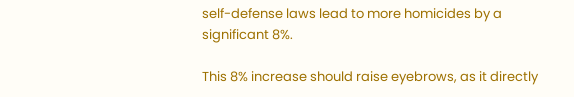self-defense laws lead to more homicides by a significant 8%.

This 8% increase should raise eyebrows, as it directly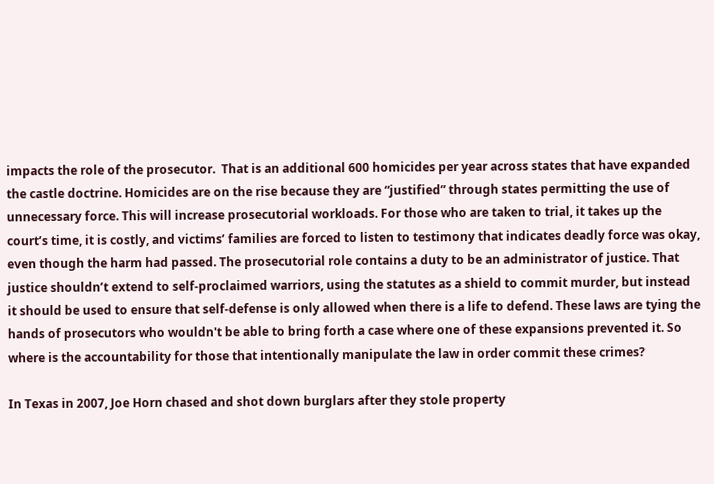impacts the role of the prosecutor.  That is an additional 600 homicides per year across states that have expanded the castle doctrine. Homicides are on the rise because they are “justified” through states permitting the use of unnecessary force. This will increase prosecutorial workloads. For those who are taken to trial, it takes up the court’s time, it is costly, and victims’ families are forced to listen to testimony that indicates deadly force was okay, even though the harm had passed. The prosecutorial role contains a duty to be an administrator of justice. That justice shouldn’t extend to self-proclaimed warriors, using the statutes as a shield to commit murder, but instead it should be used to ensure that self-defense is only allowed when there is a life to defend. These laws are tying the hands of prosecutors who wouldn't be able to bring forth a case where one of these expansions prevented it. So where is the accountability for those that intentionally manipulate the law in order commit these crimes?

In Texas in 2007, Joe Horn chased and shot down burglars after they stole property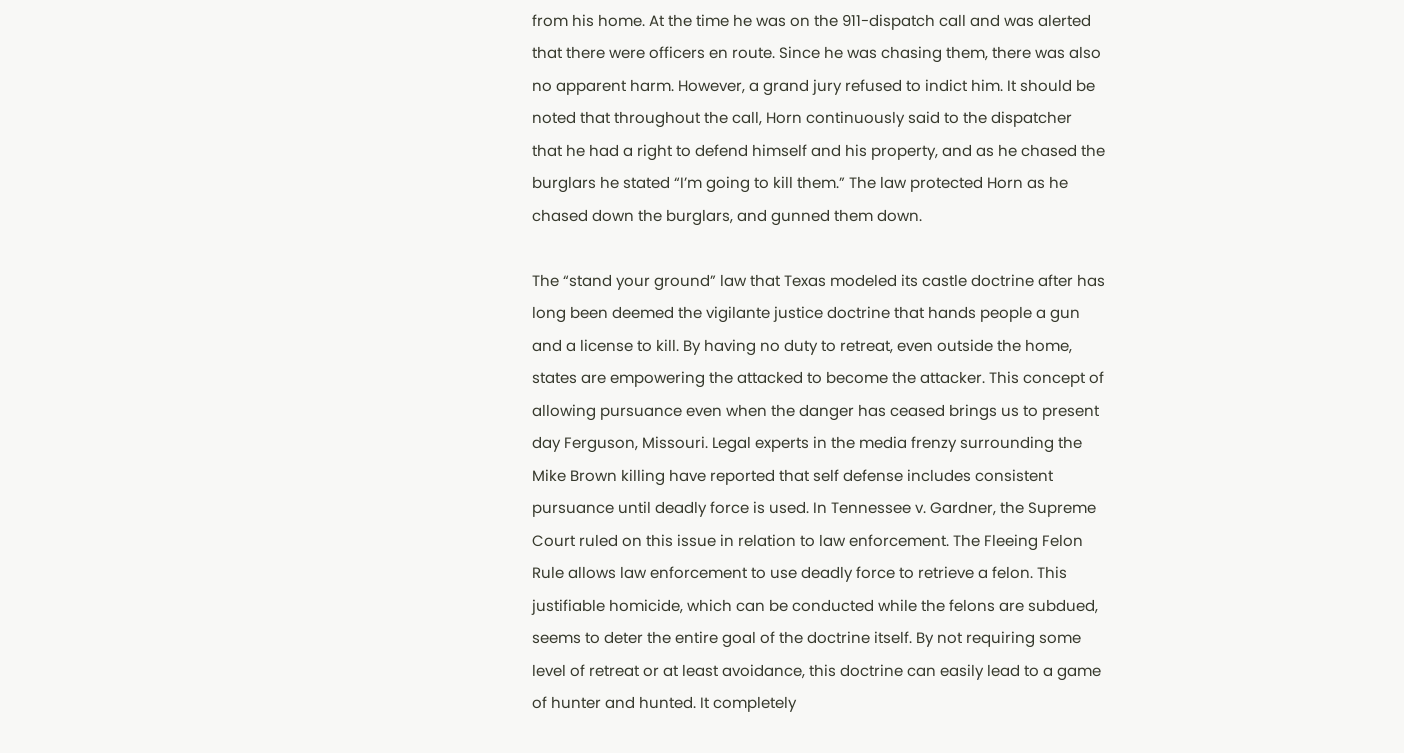from his home. At the time he was on the 911-dispatch call and was alerted that there were officers en route. Since he was chasing them, there was also no apparent harm. However, a grand jury refused to indict him. It should be noted that throughout the call, Horn continuously said to the dispatcher that he had a right to defend himself and his property, and as he chased the burglars he stated “I’m going to kill them.” The law protected Horn as he chased down the burglars, and gunned them down.

The “stand your ground” law that Texas modeled its castle doctrine after has long been deemed the vigilante justice doctrine that hands people a gun and a license to kill. By having no duty to retreat, even outside the home, states are empowering the attacked to become the attacker. This concept of allowing pursuance even when the danger has ceased brings us to present day Ferguson, Missouri. Legal experts in the media frenzy surrounding the Mike Brown killing have reported that self defense includes consistent pursuance until deadly force is used. In Tennessee v. Gardner, the Supreme Court ruled on this issue in relation to law enforcement. The Fleeing Felon Rule allows law enforcement to use deadly force to retrieve a felon. This justifiable homicide, which can be conducted while the felons are subdued, seems to deter the entire goal of the doctrine itself. By not requiring some level of retreat or at least avoidance, this doctrine can easily lead to a game of hunter and hunted. It completely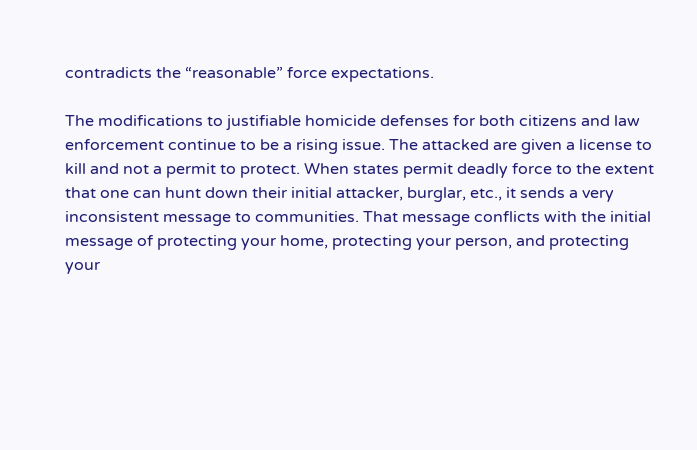contradicts the “reasonable” force expectations.

The modifications to justifiable homicide defenses for both citizens and law enforcement continue to be a rising issue. The attacked are given a license to kill and not a permit to protect. When states permit deadly force to the extent that one can hunt down their initial attacker, burglar, etc., it sends a very inconsistent message to communities. That message conflicts with the initial message of protecting your home, protecting your person, and protecting your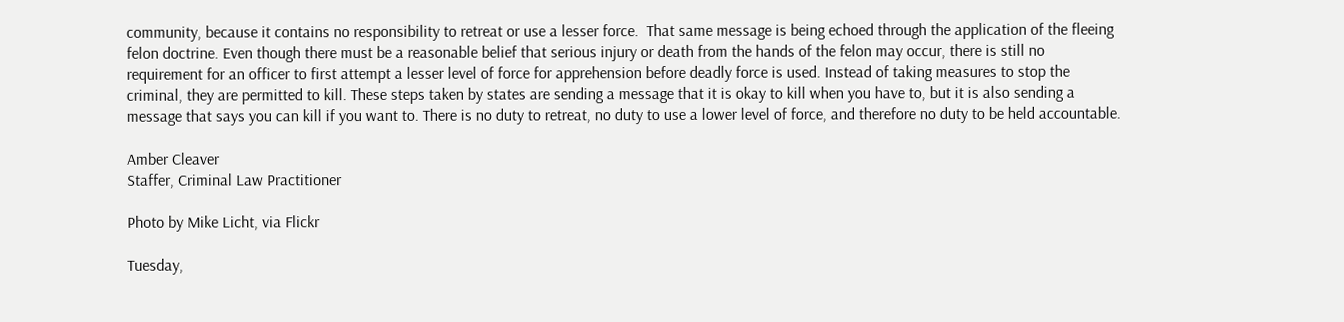community, because it contains no responsibility to retreat or use a lesser force.  That same message is being echoed through the application of the fleeing felon doctrine. Even though there must be a reasonable belief that serious injury or death from the hands of the felon may occur, there is still no requirement for an officer to first attempt a lesser level of force for apprehension before deadly force is used. Instead of taking measures to stop the criminal, they are permitted to kill. These steps taken by states are sending a message that it is okay to kill when you have to, but it is also sending a message that says you can kill if you want to. There is no duty to retreat, no duty to use a lower level of force, and therefore no duty to be held accountable.

Amber Cleaver
Staffer, Criminal Law Practitioner

Photo by Mike Licht, via Flickr

Tuesday,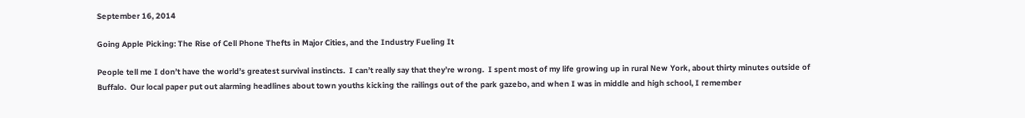September 16, 2014

Going Apple Picking: The Rise of Cell Phone Thefts in Major Cities, and the Industry Fueling It

People tell me I don’t have the world’s greatest survival instincts.  I can’t really say that they’re wrong.  I spent most of my life growing up in rural New York, about thirty minutes outside of Buffalo.  Our local paper put out alarming headlines about town youths kicking the railings out of the park gazebo, and when I was in middle and high school, I remember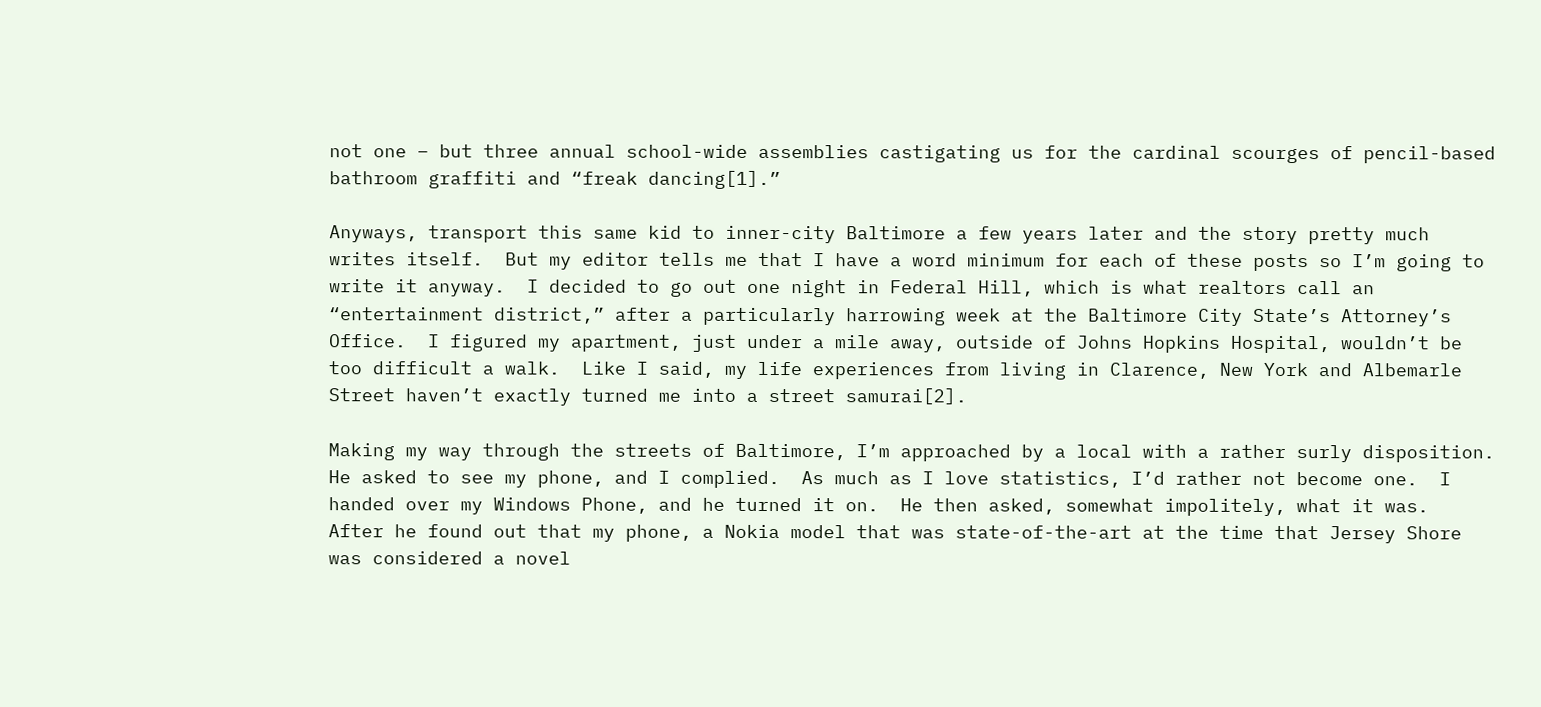not one – but three annual school-wide assemblies castigating us for the cardinal scourges of pencil-based bathroom graffiti and “freak dancing[1].”

Anyways, transport this same kid to inner-city Baltimore a few years later and the story pretty much writes itself.  But my editor tells me that I have a word minimum for each of these posts so I’m going to write it anyway.  I decided to go out one night in Federal Hill, which is what realtors call an “entertainment district,” after a particularly harrowing week at the Baltimore City State’s Attorney’s Office.  I figured my apartment, just under a mile away, outside of Johns Hopkins Hospital, wouldn’t be too difficult a walk.  Like I said, my life experiences from living in Clarence, New York and Albemarle Street haven’t exactly turned me into a street samurai[2].

Making my way through the streets of Baltimore, I’m approached by a local with a rather surly disposition.  He asked to see my phone, and I complied.  As much as I love statistics, I’d rather not become one.  I handed over my Windows Phone, and he turned it on.  He then asked, somewhat impolitely, what it was.  After he found out that my phone, a Nokia model that was state-of-the-art at the time that Jersey Shore was considered a novel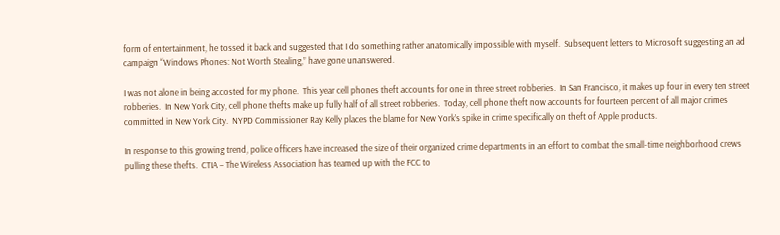form of entertainment, he tossed it back and suggested that I do something rather anatomically impossible with myself.  Subsequent letters to Microsoft suggesting an ad campaign “Windows Phones: Not Worth Stealing,” have gone unanswered.

I was not alone in being accosted for my phone.  This year cell phones theft accounts for one in three street robberies.  In San Francisco, it makes up four in every ten street robberies.  In New York City, cell phone thefts make up fully half of all street robberies.  Today, cell phone theft now accounts for fourteen percent of all major crimes committed in New York City.  NYPD Commissioner Ray Kelly places the blame for New York’s spike in crime specifically on theft of Apple products.

In response to this growing trend, police officers have increased the size of their organized crime departments in an effort to combat the small-time neighborhood crews pulling these thefts.  CTIA – The Wireless Association has teamed up with the FCC to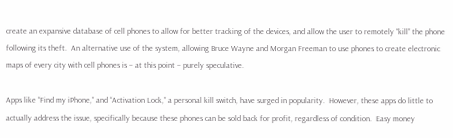create an expansive database of cell phones to allow for better tracking of the devices, and allow the user to remotely “kill” the phone following its theft.  An alternative use of the system, allowing Bruce Wayne and Morgan Freeman to use phones to create electronic maps of every city with cell phones is – at this point – purely speculative.

Apps like “Find my iPhone,” and “Activation Lock,” a personal kill switch, have surged in popularity.  However, these apps do little to actually address the issue, specifically because these phones can be sold back for profit, regardless of condition.  Easy money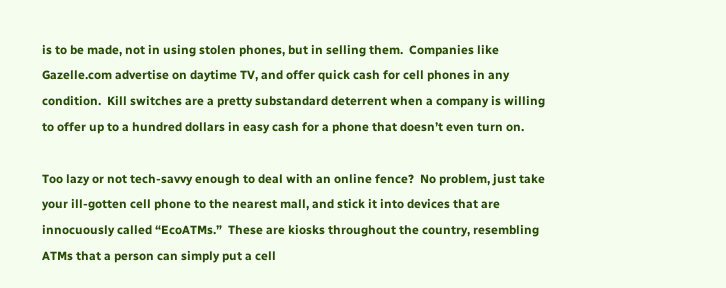is to be made, not in using stolen phones, but in selling them.  Companies like Gazelle.com advertise on daytime TV, and offer quick cash for cell phones in any condition.  Kill switches are a pretty substandard deterrent when a company is willing to offer up to a hundred dollars in easy cash for a phone that doesn’t even turn on.

Too lazy or not tech-savvy enough to deal with an online fence?  No problem, just take your ill-gotten cell phone to the nearest mall, and stick it into devices that are innocuously called “EcoATMs.”  These are kiosks throughout the country, resembling ATMs that a person can simply put a cell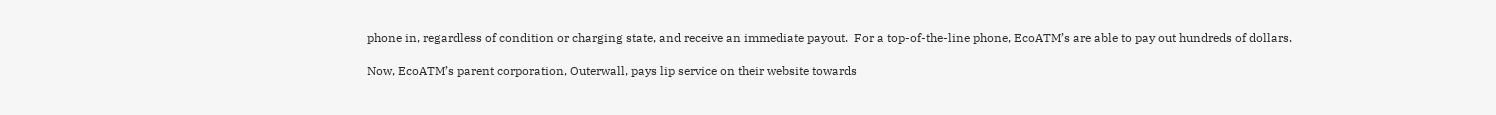phone in, regardless of condition or charging state, and receive an immediate payout.  For a top-of-the-line phone, EcoATM’s are able to pay out hundreds of dollars.

Now, EcoATM’s parent corporation, Outerwall, pays lip service on their website towards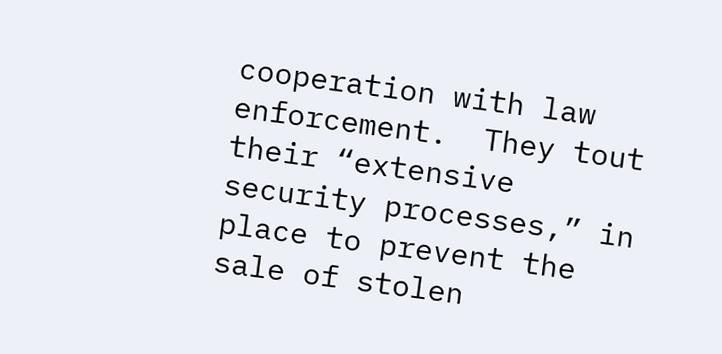cooperation with law enforcement.  They tout their “extensive security processes,” in place to prevent the sale of stolen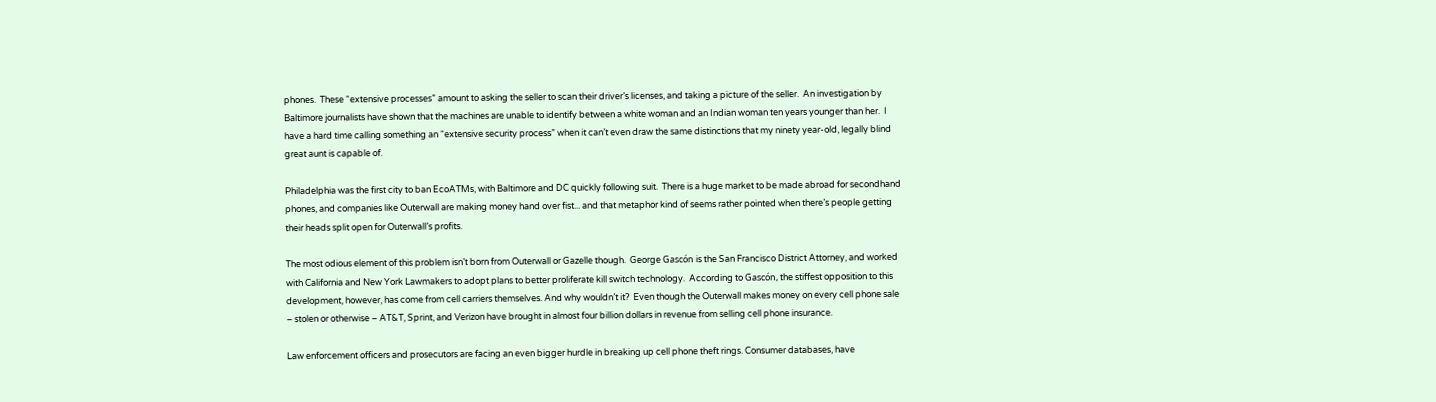phones.  These “extensive processes” amount to asking the seller to scan their driver’s licenses, and taking a picture of the seller.  An investigation by Baltimore journalists have shown that the machines are unable to identify between a white woman and an Indian woman ten years younger than her.  I have a hard time calling something an “extensive security process” when it can’t even draw the same distinctions that my ninety year-old, legally blind great aunt is capable of.

Philadelphia was the first city to ban EcoATMs, with Baltimore and DC quickly following suit.  There is a huge market to be made abroad for secondhand phones, and companies like Outerwall are making money hand over fist... and that metaphor kind of seems rather pointed when there’s people getting their heads split open for Outerwall’s profits.

The most odious element of this problem isn’t born from Outerwall or Gazelle though.  George Gascón is the San Francisco District Attorney, and worked with California and New York Lawmakers to adopt plans to better proliferate kill switch technology.  According to Gascón, the stiffest opposition to this development, however, has come from cell carriers themselves. And why wouldn’t it?  Even though the Outerwall makes money on every cell phone sale – stolen or otherwise – AT&T, Sprint, and Verizon have brought in almost four billion dollars in revenue from selling cell phone insurance.

Law enforcement officers and prosecutors are facing an even bigger hurdle in breaking up cell phone theft rings. Consumer databases, have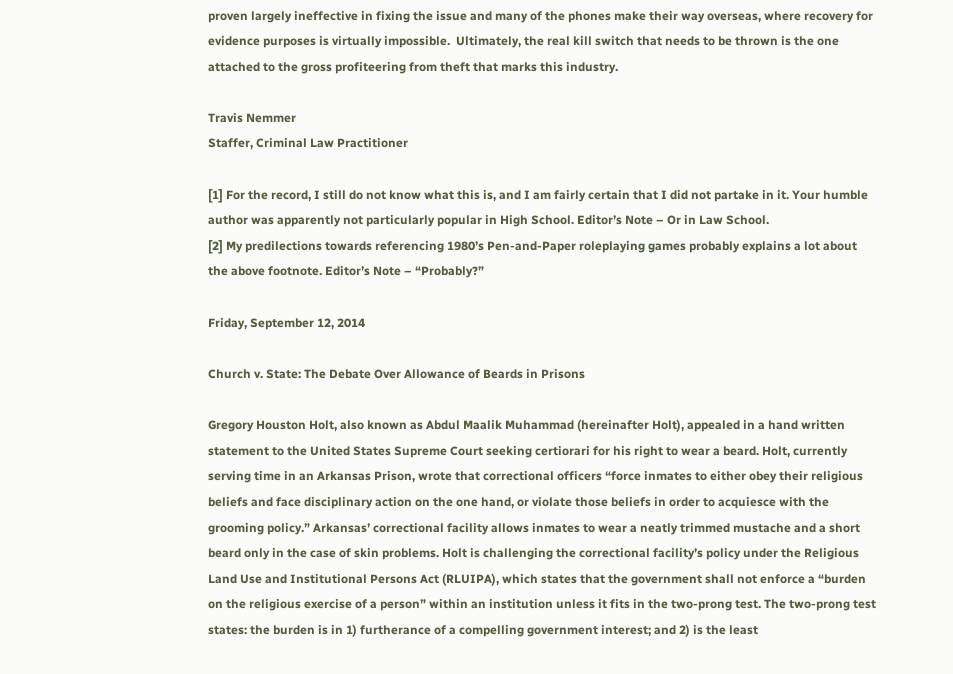proven largely ineffective in fixing the issue and many of the phones make their way overseas, where recovery for evidence purposes is virtually impossible.  Ultimately, the real kill switch that needs to be thrown is the one attached to the gross profiteering from theft that marks this industry.

Travis Nemmer
Staffer, Criminal Law Practitioner

[1] For the record, I still do not know what this is, and I am fairly certain that I did not partake in it. Your humble author was apparently not particularly popular in High School. Editor’s Note – Or in Law School.
[2] My predilections towards referencing 1980’s Pen-and-Paper roleplaying games probably explains a lot about the above footnote. Editor’s Note – “Probably?”

Friday, September 12, 2014

Church v. State: The Debate Over Allowance of Beards in Prisons

Gregory Houston Holt, also known as Abdul Maalik Muhammad (hereinafter Holt), appealed in a hand written statement to the United States Supreme Court seeking certiorari for his right to wear a beard. Holt, currently serving time in an Arkansas Prison, wrote that correctional officers “force inmates to either obey their religious beliefs and face disciplinary action on the one hand, or violate those beliefs in order to acquiesce with the grooming policy.” Arkansas’ correctional facility allows inmates to wear a neatly trimmed mustache and a short beard only in the case of skin problems. Holt is challenging the correctional facility’s policy under the Religious Land Use and Institutional Persons Act (RLUIPA), which states that the government shall not enforce a “burden on the religious exercise of a person” within an institution unless it fits in the two-prong test. The two-prong test states: the burden is in 1) furtherance of a compelling government interest; and 2) is the least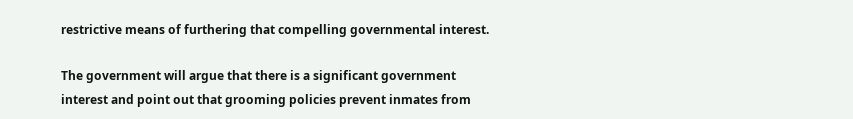restrictive means of furthering that compelling governmental interest.

The government will argue that there is a significant government interest and point out that grooming policies prevent inmates from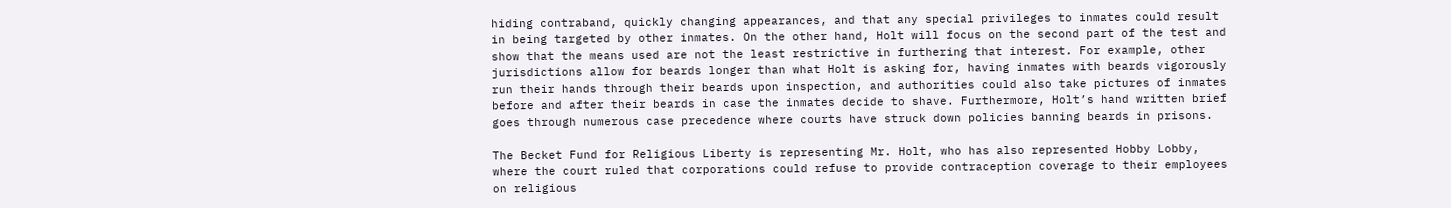hiding contraband, quickly changing appearances, and that any special privileges to inmates could result in being targeted by other inmates. On the other hand, Holt will focus on the second part of the test and show that the means used are not the least restrictive in furthering that interest. For example, other jurisdictions allow for beards longer than what Holt is asking for, having inmates with beards vigorously run their hands through their beards upon inspection, and authorities could also take pictures of inmates before and after their beards in case the inmates decide to shave. Furthermore, Holt’s hand written brief goes through numerous case precedence where courts have struck down policies banning beards in prisons.

The Becket Fund for Religious Liberty is representing Mr. Holt, who has also represented Hobby Lobby, where the court ruled that corporations could refuse to provide contraception coverage to their employees on religious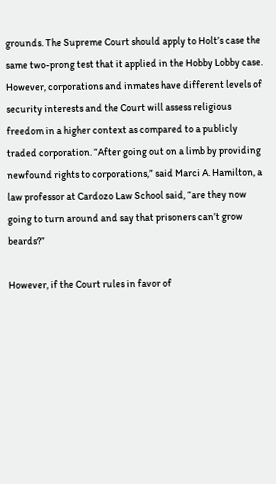grounds. The Supreme Court should apply to Holt’s case the same two-prong test that it applied in the Hobby Lobby case. However, corporations and inmates have different levels of security interests and the Court will assess religious freedom in a higher context as compared to a publicly traded corporation. “After going out on a limb by providing newfound rights to corporations,” said Marci A. Hamilton, a law professor at Cardozo Law School said, “are they now going to turn around and say that prisoners can’t grow beards?”

However, if the Court rules in favor of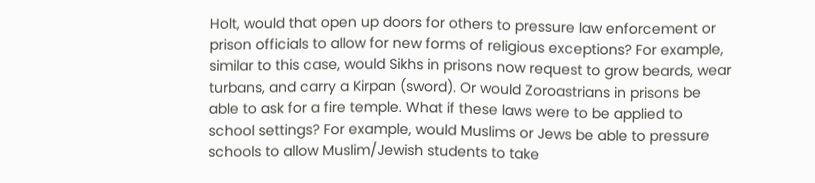Holt, would that open up doors for others to pressure law enforcement or prison officials to allow for new forms of religious exceptions? For example, similar to this case, would Sikhs in prisons now request to grow beards, wear turbans, and carry a Kirpan (sword). Or would Zoroastrians in prisons be able to ask for a fire temple. What if these laws were to be applied to school settings? For example, would Muslims or Jews be able to pressure schools to allow Muslim/Jewish students to take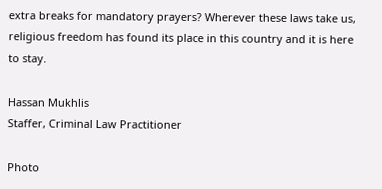extra breaks for mandatory prayers? Wherever these laws take us, religious freedom has found its place in this country and it is here to stay.

Hassan Mukhlis
Staffer, Criminal Law Practitioner

Photo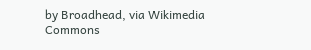by Broadhead, via Wikimedia Commons